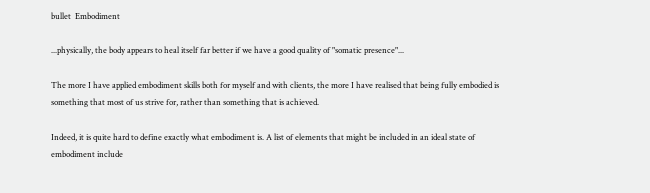bullet  Embodiment

...physically, the body appears to heal itself far better if we have a good quality of "somatic presence"...

The more I have applied embodiment skills both for myself and with clients, the more I have realised that being fully embodied is something that most of us strive for, rather than something that is achieved.

Indeed, it is quite hard to define exactly what embodiment is. A list of elements that might be included in an ideal state of embodiment include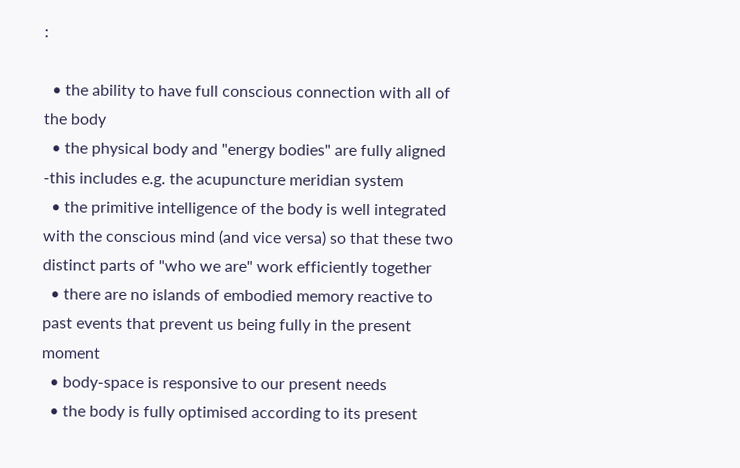:

  • the ability to have full conscious connection with all of the body
  • the physical body and "energy bodies" are fully aligned -this includes e.g. the acupuncture meridian system
  • the primitive intelligence of the body is well integrated with the conscious mind (and vice versa) so that these two distinct parts of "who we are" work efficiently together
  • there are no islands of embodied memory reactive to past events that prevent us being fully in the present moment
  • body-space is responsive to our present needs
  • the body is fully optimised according to its present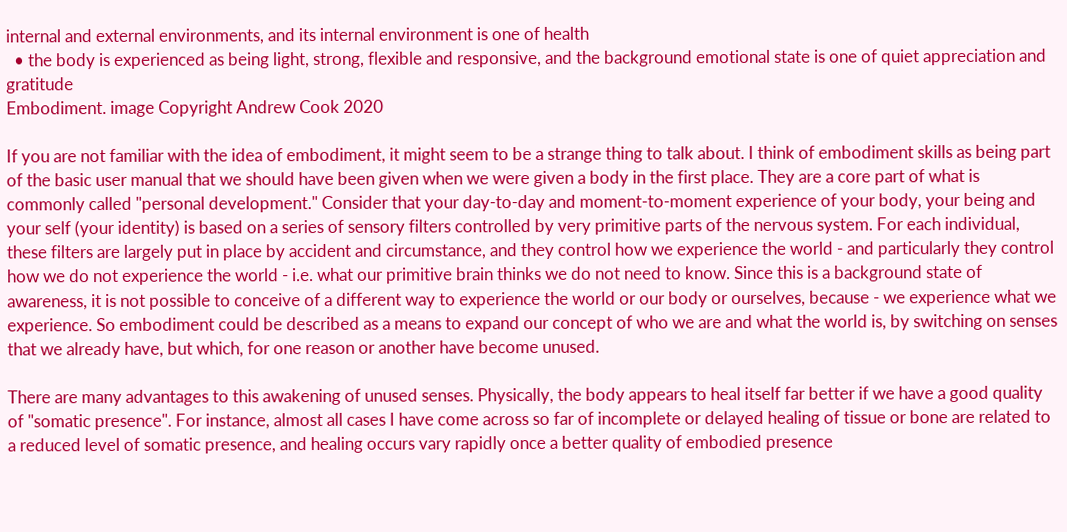internal and external environments, and its internal environment is one of health
  • the body is experienced as being light, strong, flexible and responsive, and the background emotional state is one of quiet appreciation and gratitude
Embodiment. image Copyright Andrew Cook 2020

If you are not familiar with the idea of embodiment, it might seem to be a strange thing to talk about. I think of embodiment skills as being part of the basic user manual that we should have been given when we were given a body in the first place. They are a core part of what is commonly called "personal development." Consider that your day-to-day and moment-to-moment experience of your body, your being and your self (your identity) is based on a series of sensory filters controlled by very primitive parts of the nervous system. For each individual, these filters are largely put in place by accident and circumstance, and they control how we experience the world - and particularly they control how we do not experience the world - i.e. what our primitive brain thinks we do not need to know. Since this is a background state of awareness, it is not possible to conceive of a different way to experience the world or our body or ourselves, because - we experience what we experience. So embodiment could be described as a means to expand our concept of who we are and what the world is, by switching on senses that we already have, but which, for one reason or another have become unused.

There are many advantages to this awakening of unused senses. Physically, the body appears to heal itself far better if we have a good quality of "somatic presence". For instance, almost all cases I have come across so far of incomplete or delayed healing of tissue or bone are related to a reduced level of somatic presence, and healing occurs vary rapidly once a better quality of embodied presence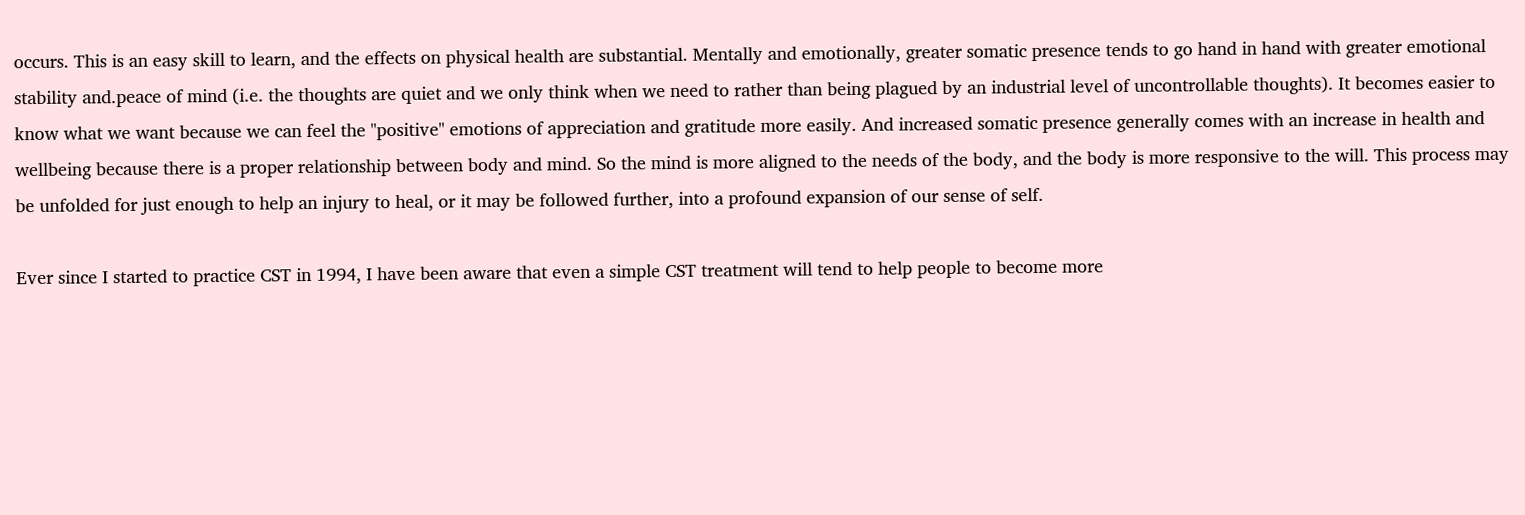occurs. This is an easy skill to learn, and the effects on physical health are substantial. Mentally and emotionally, greater somatic presence tends to go hand in hand with greater emotional stability and.peace of mind (i.e. the thoughts are quiet and we only think when we need to rather than being plagued by an industrial level of uncontrollable thoughts). It becomes easier to know what we want because we can feel the "positive" emotions of appreciation and gratitude more easily. And increased somatic presence generally comes with an increase in health and wellbeing because there is a proper relationship between body and mind. So the mind is more aligned to the needs of the body, and the body is more responsive to the will. This process may be unfolded for just enough to help an injury to heal, or it may be followed further, into a profound expansion of our sense of self.

Ever since I started to practice CST in 1994, I have been aware that even a simple CST treatment will tend to help people to become more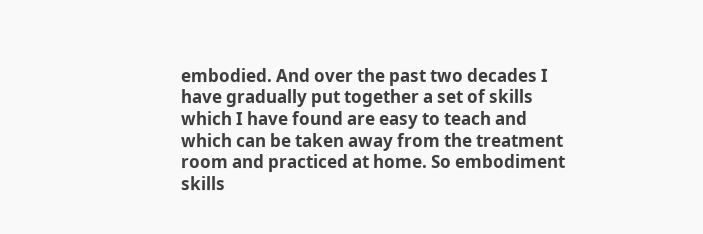embodied. And over the past two decades I have gradually put together a set of skills which I have found are easy to teach and which can be taken away from the treatment room and practiced at home. So embodiment skills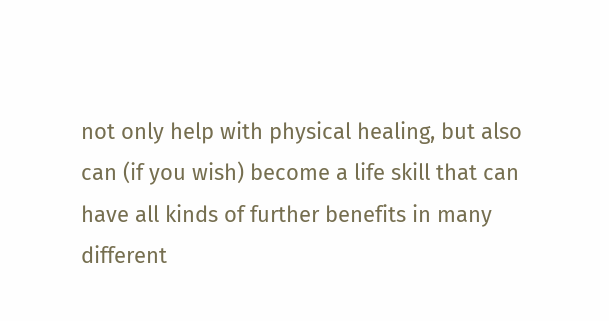not only help with physical healing, but also can (if you wish) become a life skill that can have all kinds of further benefits in many different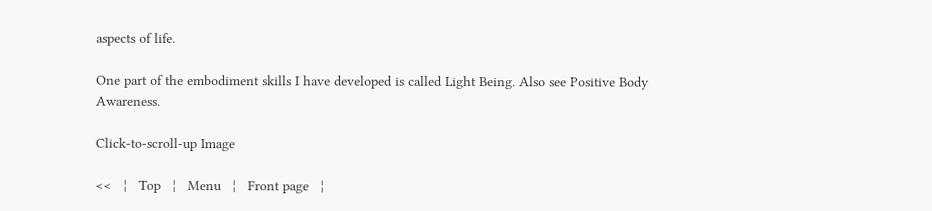aspects of life.

One part of the embodiment skills I have developed is called Light Being. Also see Positive Body Awareness.

Click-to-scroll-up Image

<<   ¦   Top   ¦   Menu   ¦   Front page   ¦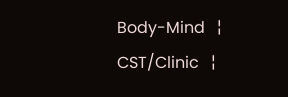Body-Mind   ¦   CST/Clinic   ¦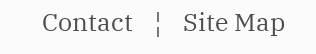Contact   ¦   Site Map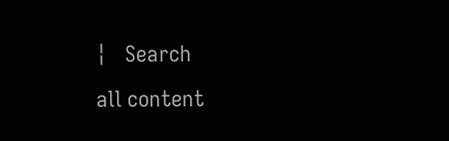¦   Search
all content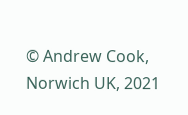© Andrew Cook, Norwich UK, 2021